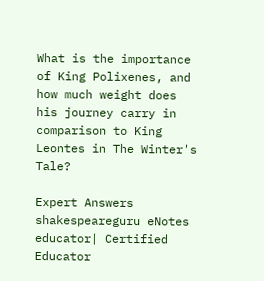What is the importance of King Polixenes, and how much weight does his journey carry in comparison to King Leontes in The Winter's Tale?

Expert Answers
shakespeareguru eNotes educator| Certified Educator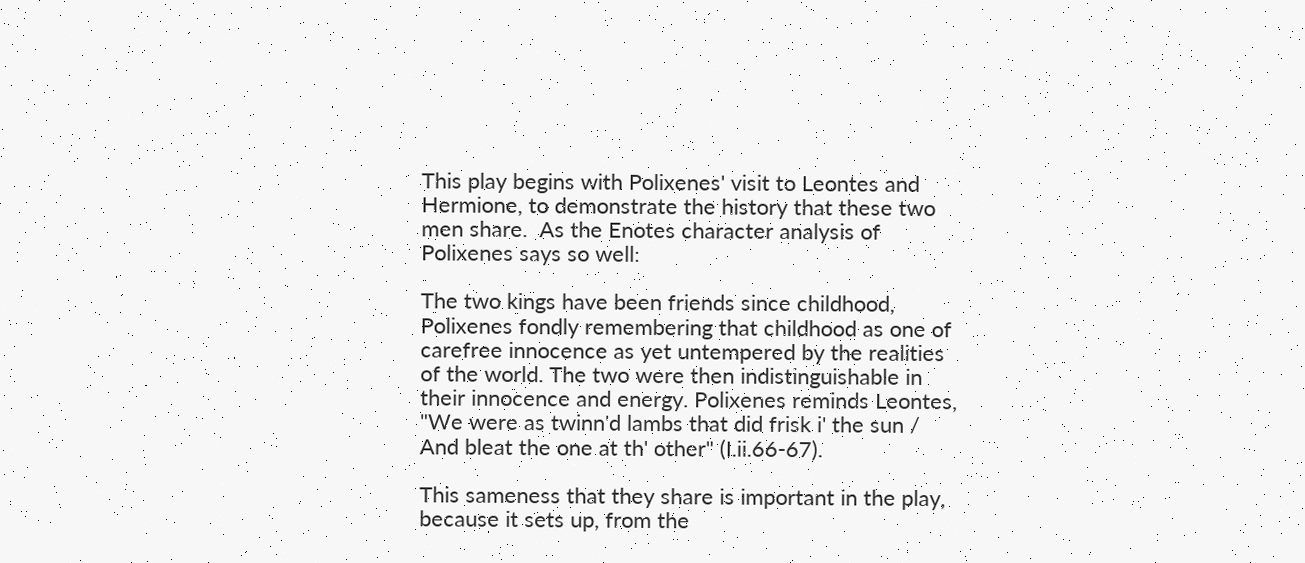This play begins with Polixenes' visit to Leontes and Hermione, to demonstrate the history that these two men share.  As the Enotes character analysis of Polixenes says so well:

The two kings have been friends since childhood, Polixenes fondly remembering that childhood as one of carefree innocence as yet untempered by the realities of the world. The two were then indistinguishable in their innocence and energy. Polixenes reminds Leontes, "We were as twinn'd lambs that did frisk i' the sun / And bleat the one at th' other" (I.ii.66-67).

This sameness that they share is important in the play, because it sets up, from the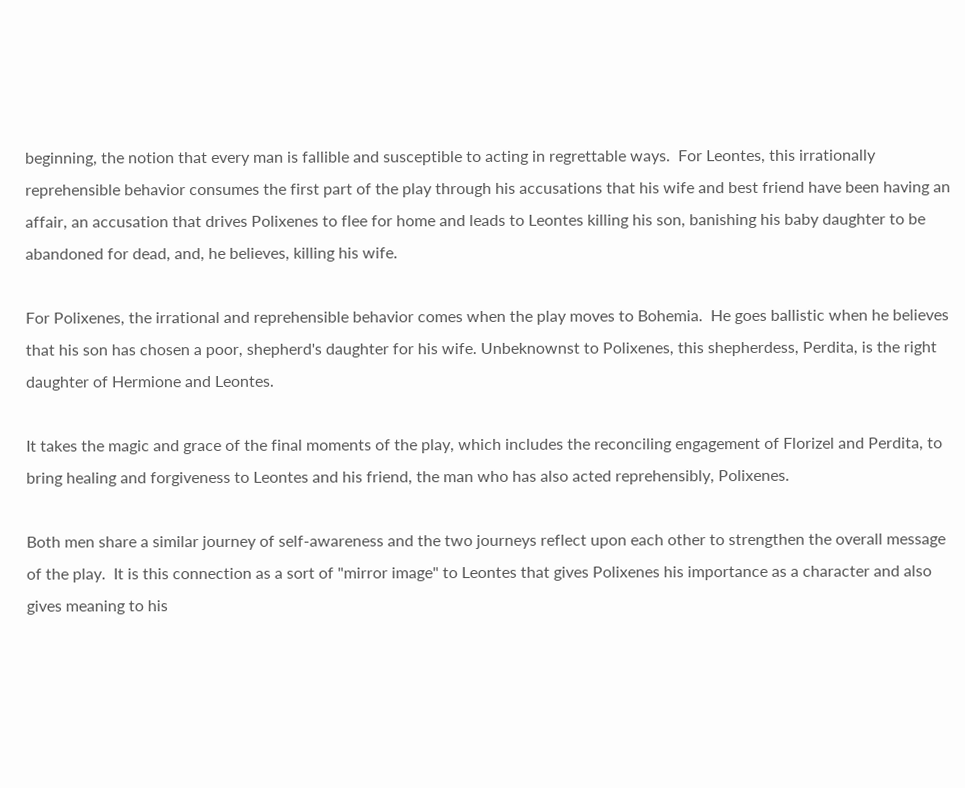beginning, the notion that every man is fallible and susceptible to acting in regrettable ways.  For Leontes, this irrationally reprehensible behavior consumes the first part of the play through his accusations that his wife and best friend have been having an affair, an accusation that drives Polixenes to flee for home and leads to Leontes killing his son, banishing his baby daughter to be abandoned for dead, and, he believes, killing his wife.

For Polixenes, the irrational and reprehensible behavior comes when the play moves to Bohemia.  He goes ballistic when he believes that his son has chosen a poor, shepherd's daughter for his wife. Unbeknownst to Polixenes, this shepherdess, Perdita, is the right daughter of Hermione and Leontes.

It takes the magic and grace of the final moments of the play, which includes the reconciling engagement of Florizel and Perdita, to bring healing and forgiveness to Leontes and his friend, the man who has also acted reprehensibly, Polixenes.

Both men share a similar journey of self-awareness and the two journeys reflect upon each other to strengthen the overall message of the play.  It is this connection as a sort of "mirror image" to Leontes that gives Polixenes his importance as a character and also gives meaning to his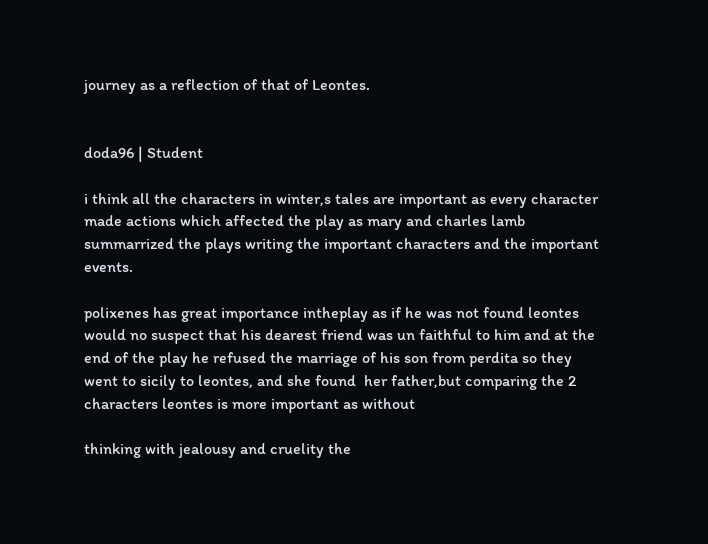journey as a reflection of that of Leontes.


doda96 | Student

i think all the characters in winter,s tales are important as every character made actions which affected the play as mary and charles lamb summarrized the plays writing the important characters and the important events.

polixenes has great importance intheplay as if he was not found leontes would no suspect that his dearest friend was un faithful to him and at the end of the play he refused the marriage of his son from perdita so they went to sicily to leontes, and she found  her father,but comparing the 2 characters leontes is more important as without

thinking with jealousy and cruelity the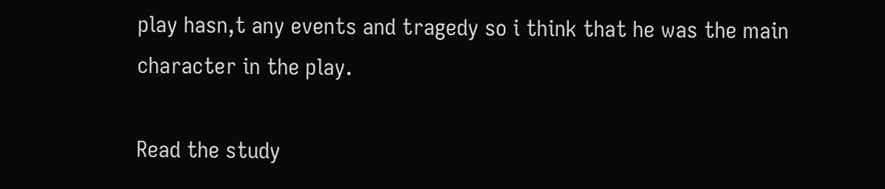play hasn,t any events and tragedy so i think that he was the main character in the play.

Read the study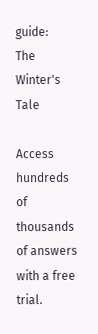guide:
The Winter's Tale

Access hundreds of thousands of answers with a free trial.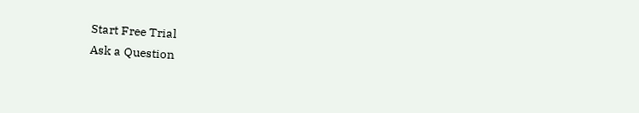Start Free Trial
Ask a Question